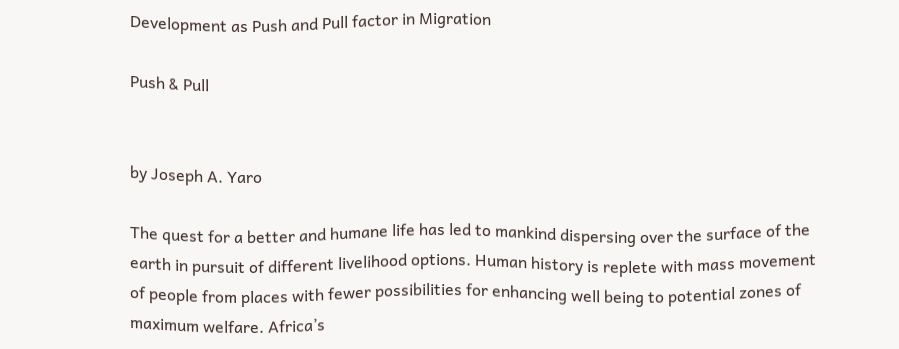Development as Push and Pull factor in Migration

Push & Pull


by Joseph A. Yaro

The quest for a better and humane life has led to mankind dispersing over the surface of the earth in pursuit of different livelihood options. Human history is replete with mass movement of people from places with fewer possibilities for enhancing well being to potential zones of maximum welfare. Africa’s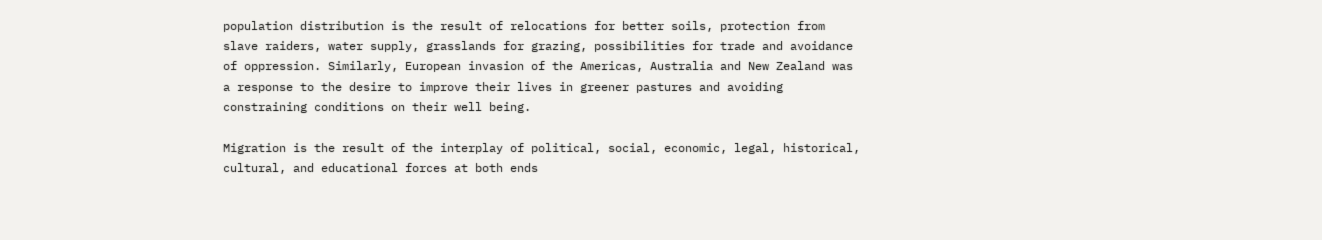population distribution is the result of relocations for better soils, protection from slave raiders, water supply, grasslands for grazing, possibilities for trade and avoidance of oppression. Similarly, European invasion of the Americas, Australia and New Zealand was a response to the desire to improve their lives in greener pastures and avoiding constraining conditions on their well being.

Migration is the result of the interplay of political, social, economic, legal, historical, cultural, and educational forces at both ends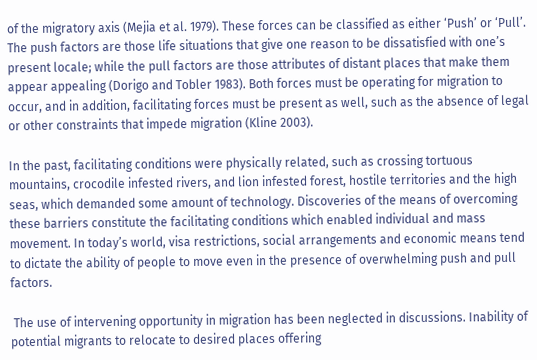of the migratory axis (Mejia et al. 1979). These forces can be classified as either ‘Push’ or ‘Pull’. The push factors are those life situations that give one reason to be dissatisfied with one’s present locale; while the pull factors are those attributes of distant places that make them appear appealing (Dorigo and Tobler 1983). Both forces must be operating for migration to occur, and in addition, facilitating forces must be present as well, such as the absence of legal or other constraints that impede migration (Kline 2003).

In the past, facilitating conditions were physically related, such as crossing tortuous mountains, crocodile infested rivers, and lion infested forest, hostile territories and the high seas, which demanded some amount of technology. Discoveries of the means of overcoming these barriers constitute the facilitating conditions which enabled individual and mass movement. In today’s world, visa restrictions, social arrangements and economic means tend to dictate the ability of people to move even in the presence of overwhelming push and pull factors.

 The use of intervening opportunity in migration has been neglected in discussions. Inability of potential migrants to relocate to desired places offering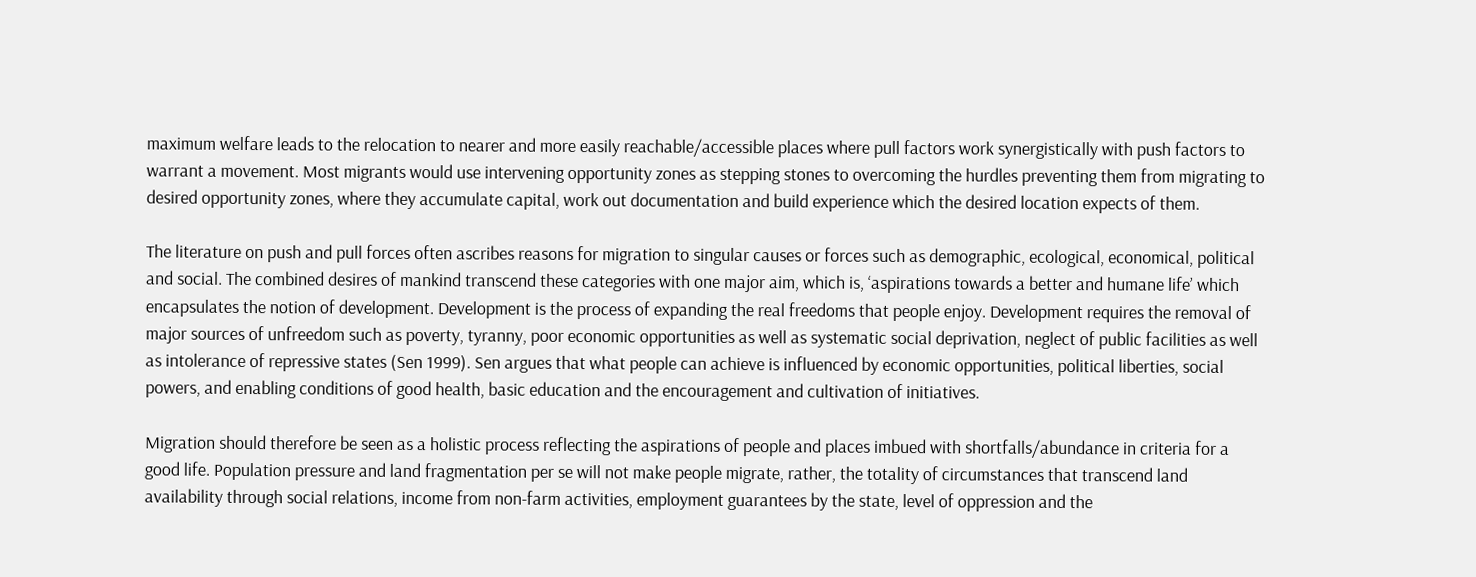maximum welfare leads to the relocation to nearer and more easily reachable/accessible places where pull factors work synergistically with push factors to warrant a movement. Most migrants would use intervening opportunity zones as stepping stones to overcoming the hurdles preventing them from migrating to desired opportunity zones, where they accumulate capital, work out documentation and build experience which the desired location expects of them.

The literature on push and pull forces often ascribes reasons for migration to singular causes or forces such as demographic, ecological, economical, political and social. The combined desires of mankind transcend these categories with one major aim, which is, ‘aspirations towards a better and humane life’ which encapsulates the notion of development. Development is the process of expanding the real freedoms that people enjoy. Development requires the removal of major sources of unfreedom such as poverty, tyranny, poor economic opportunities as well as systematic social deprivation, neglect of public facilities as well as intolerance of repressive states (Sen 1999). Sen argues that what people can achieve is influenced by economic opportunities, political liberties, social powers, and enabling conditions of good health, basic education and the encouragement and cultivation of initiatives.

Migration should therefore be seen as a holistic process reflecting the aspirations of people and places imbued with shortfalls/abundance in criteria for a good life. Population pressure and land fragmentation per se will not make people migrate, rather, the totality of circumstances that transcend land availability through social relations, income from non-farm activities, employment guarantees by the state, level of oppression and the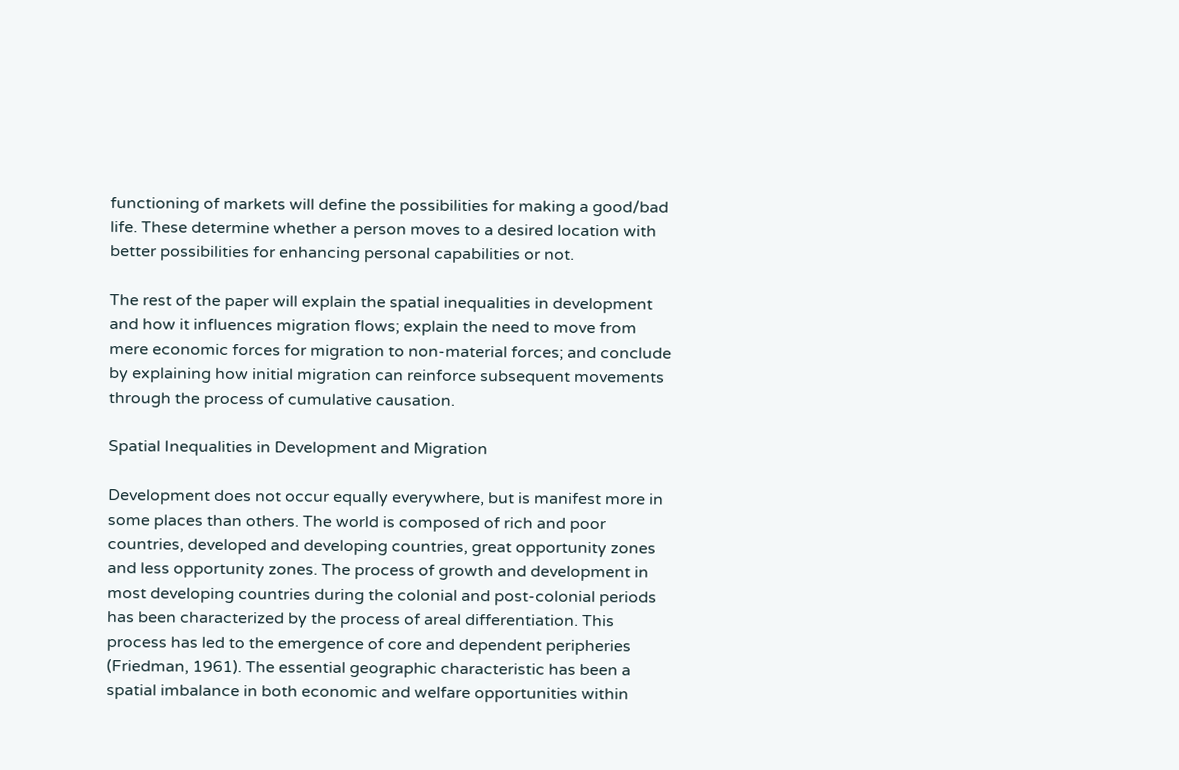functioning of markets will define the possibilities for making a good/bad life. These determine whether a person moves to a desired location with better possibilities for enhancing personal capabilities or not.

The rest of the paper will explain the spatial inequalities in development and how it influences migration flows; explain the need to move from mere economic forces for migration to non-material forces; and conclude by explaining how initial migration can reinforce subsequent movements through the process of cumulative causation.

Spatial Inequalities in Development and Migration

Development does not occur equally everywhere, but is manifest more in some places than others. The world is composed of rich and poor countries, developed and developing countries, great opportunity zones and less opportunity zones. The process of growth and development in most developing countries during the colonial and post-colonial periods has been characterized by the process of areal differentiation. This process has led to the emergence of core and dependent peripheries (Friedman, 1961). The essential geographic characteristic has been a spatial imbalance in both economic and welfare opportunities within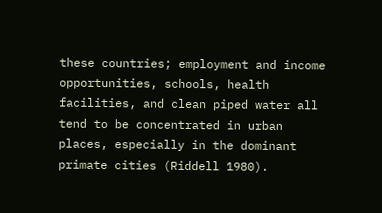these countries; employment and income opportunities, schools, health facilities, and clean piped water all tend to be concentrated in urban places, especially in the dominant primate cities (Riddell 1980).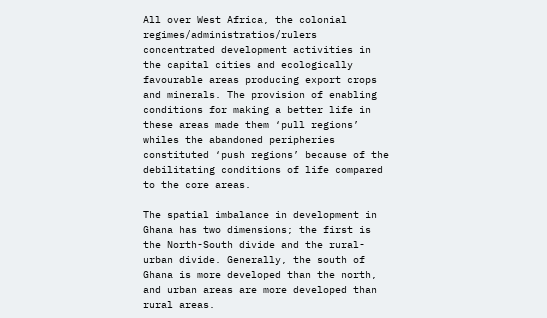All over West Africa, the colonial regimes/administratios/rulers concentrated development activities in the capital cities and ecologically favourable areas producing export crops and minerals. The provision of enabling conditions for making a better life in these areas made them ‘pull regions’ whiles the abandoned peripheries constituted ‘push regions’ because of the debilitating conditions of life compared to the core areas.

The spatial imbalance in development in Ghana has two dimensions; the first is the North-South divide and the rural-urban divide. Generally, the south of Ghana is more developed than the north, and urban areas are more developed than rural areas.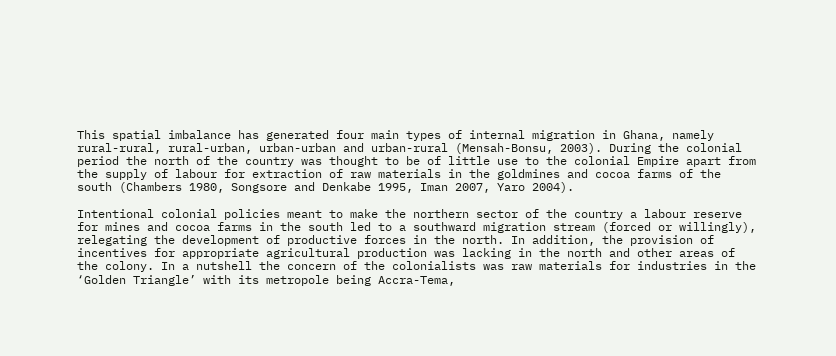This spatial imbalance has generated four main types of internal migration in Ghana, namely rural-rural, rural-urban, urban-urban and urban-rural (Mensah-Bonsu, 2003). During the colonial period the north of the country was thought to be of little use to the colonial Empire apart from the supply of labour for extraction of raw materials in the goldmines and cocoa farms of the south (Chambers 1980, Songsore and Denkabe 1995, Iman 2007, Yaro 2004).

Intentional colonial policies meant to make the northern sector of the country a labour reserve for mines and cocoa farms in the south led to a southward migration stream (forced or willingly), relegating the development of productive forces in the north. In addition, the provision of incentives for appropriate agricultural production was lacking in the north and other areas of the colony. In a nutshell the concern of the colonialists was raw materials for industries in the ‘Golden Triangle’ with its metropole being Accra-Tema,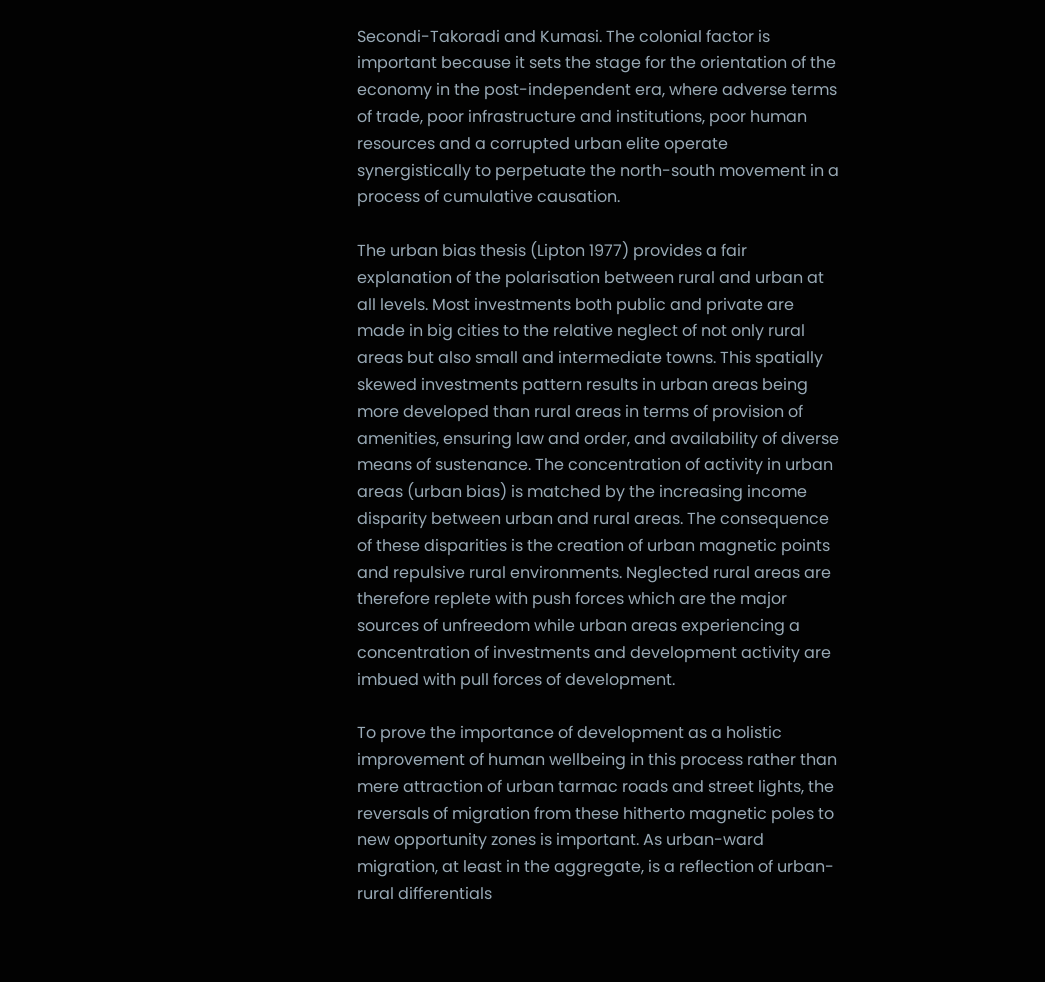Secondi-Takoradi and Kumasi. The colonial factor is important because it sets the stage for the orientation of the economy in the post-independent era, where adverse terms of trade, poor infrastructure and institutions, poor human resources and a corrupted urban elite operate synergistically to perpetuate the north-south movement in a process of cumulative causation.

The urban bias thesis (Lipton 1977) provides a fair explanation of the polarisation between rural and urban at all levels. Most investments both public and private are made in big cities to the relative neglect of not only rural areas but also small and intermediate towns. This spatially skewed investments pattern results in urban areas being more developed than rural areas in terms of provision of amenities, ensuring law and order, and availability of diverse means of sustenance. The concentration of activity in urban areas (urban bias) is matched by the increasing income disparity between urban and rural areas. The consequence of these disparities is the creation of urban magnetic points and repulsive rural environments. Neglected rural areas are therefore replete with push forces which are the major sources of unfreedom while urban areas experiencing a concentration of investments and development activity are imbued with pull forces of development.

To prove the importance of development as a holistic improvement of human wellbeing in this process rather than mere attraction of urban tarmac roads and street lights, the reversals of migration from these hitherto magnetic poles to new opportunity zones is important. As urban-ward migration, at least in the aggregate, is a reflection of urban-rural differentials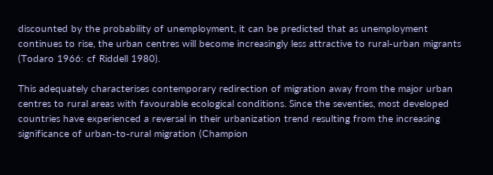discounted by the probability of unemployment, it can be predicted that as unemployment continues to rise, the urban centres will become increasingly less attractive to rural-urban migrants (Todaro 1966: cf Riddell 1980).

This adequately characterises contemporary redirection of migration away from the major urban centres to rural areas with favourable ecological conditions. Since the seventies, most developed countries have experienced a reversal in their urbanization trend resulting from the increasing significance of urban-to-rural migration (Champion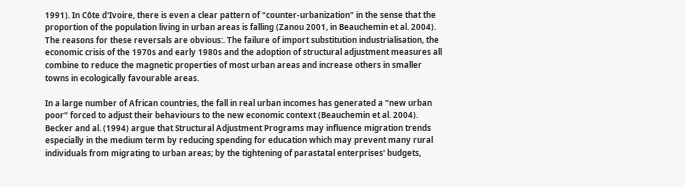1991). In Côte d'Ivoire, there is even a clear pattern of "counter-urbanization" in the sense that the proportion of the population living in urban areas is falling (Zanou 2001, in Beauchemin et al. 2004). The reasons for these reversals are obvious:. The failure of import substitution industrialisation, the economic crisis of the 1970s and early 1980s and the adoption of structural adjustment measures all combine to reduce the magnetic properties of most urban areas and increase others in smaller towns in ecologically favourable areas.

In a large number of African countries, the fall in real urban incomes has generated a "new urban poor" forced to adjust their behaviours to the new economic context (Beauchemin et al. 2004). Becker and al. (1994) argue that Structural Adjustment Programs may influence migration trends especially in the medium term by reducing spending for education which may prevent many rural individuals from migrating to urban areas; by the tightening of parastatal enterprises' budgets,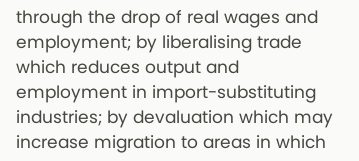through the drop of real wages and employment; by liberalising trade which reduces output and employment in import-substituting industries; by devaluation which may increase migration to areas in which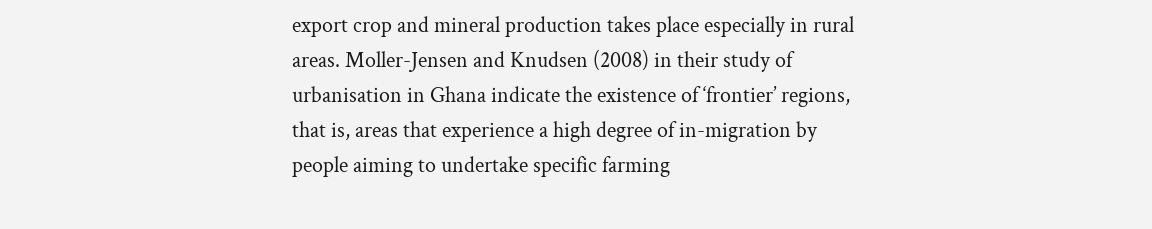export crop and mineral production takes place especially in rural areas. Moller-Jensen and Knudsen (2008) in their study of urbanisation in Ghana indicate the existence of ‘frontier’ regions, that is, areas that experience a high degree of in-migration by people aiming to undertake specific farming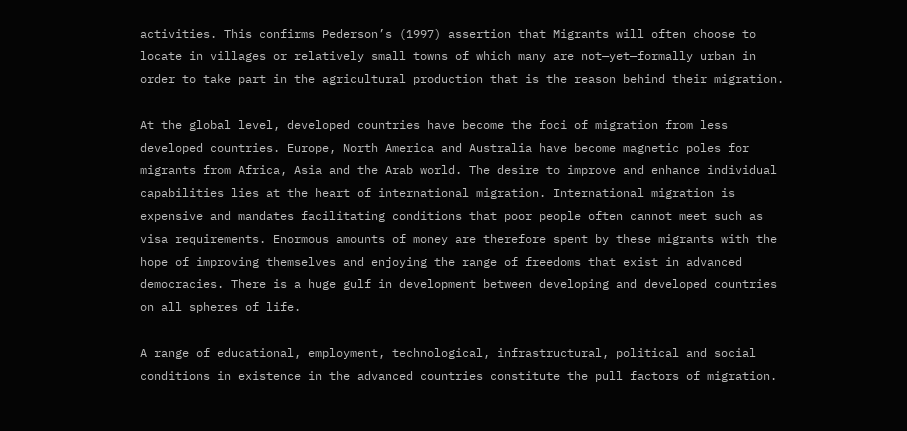activities. This confirms Pederson’s (1997) assertion that Migrants will often choose to locate in villages or relatively small towns of which many are not—yet—formally urban in order to take part in the agricultural production that is the reason behind their migration.

At the global level, developed countries have become the foci of migration from less developed countries. Europe, North America and Australia have become magnetic poles for migrants from Africa, Asia and the Arab world. The desire to improve and enhance individual capabilities lies at the heart of international migration. International migration is expensive and mandates facilitating conditions that poor people often cannot meet such as visa requirements. Enormous amounts of money are therefore spent by these migrants with the hope of improving themselves and enjoying the range of freedoms that exist in advanced democracies. There is a huge gulf in development between developing and developed countries on all spheres of life.

A range of educational, employment, technological, infrastructural, political and social conditions in existence in the advanced countries constitute the pull factors of migration.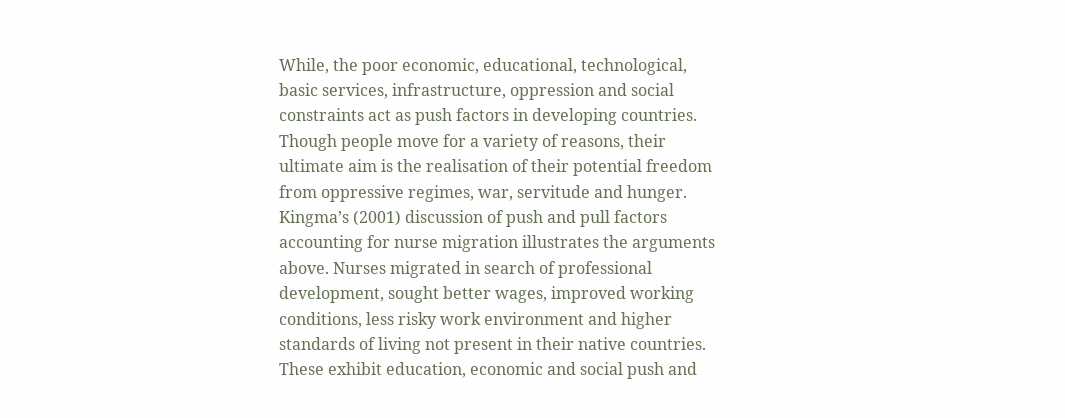While, the poor economic, educational, technological, basic services, infrastructure, oppression and social constraints act as push factors in developing countries. Though people move for a variety of reasons, their ultimate aim is the realisation of their potential freedom from oppressive regimes, war, servitude and hunger. Kingma’s (2001) discussion of push and pull factors accounting for nurse migration illustrates the arguments above. Nurses migrated in search of professional development, sought better wages, improved working conditions, less risky work environment and higher standards of living not present in their native countries. These exhibit education, economic and social push and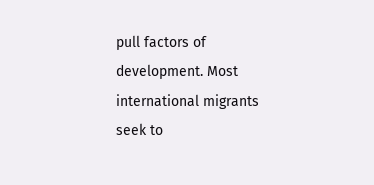pull factors of development. Most international migrants seek to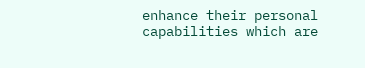enhance their personal capabilities which are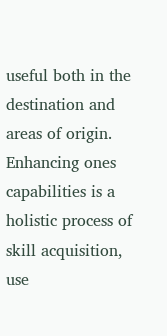useful both in the destination and areas of origin. Enhancing ones capabilities is a holistic process of skill acquisition, use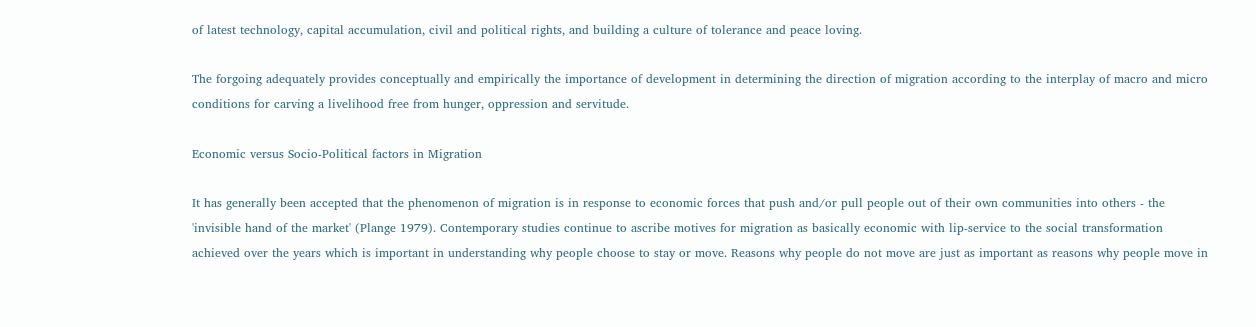of latest technology, capital accumulation, civil and political rights, and building a culture of tolerance and peace loving.

The forgoing adequately provides conceptually and empirically the importance of development in determining the direction of migration according to the interplay of macro and micro conditions for carving a livelihood free from hunger, oppression and servitude.

Economic versus Socio-Political factors in Migration

It has generally been accepted that the phenomenon of migration is in response to economic forces that push and/or pull people out of their own communities into others - the 'invisible hand of the market' (Plange 1979). Contemporary studies continue to ascribe motives for migration as basically economic with lip-service to the social transformation achieved over the years which is important in understanding why people choose to stay or move. Reasons why people do not move are just as important as reasons why people move in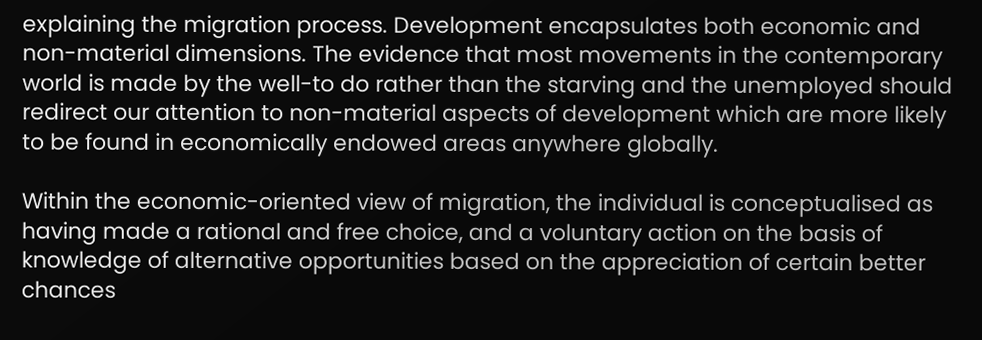explaining the migration process. Development encapsulates both economic and non-material dimensions. The evidence that most movements in the contemporary world is made by the well-to do rather than the starving and the unemployed should redirect our attention to non-material aspects of development which are more likely to be found in economically endowed areas anywhere globally.

Within the economic-oriented view of migration, the individual is conceptualised as having made a rational and free choice, and a voluntary action on the basis of knowledge of alternative opportunities based on the appreciation of certain better chances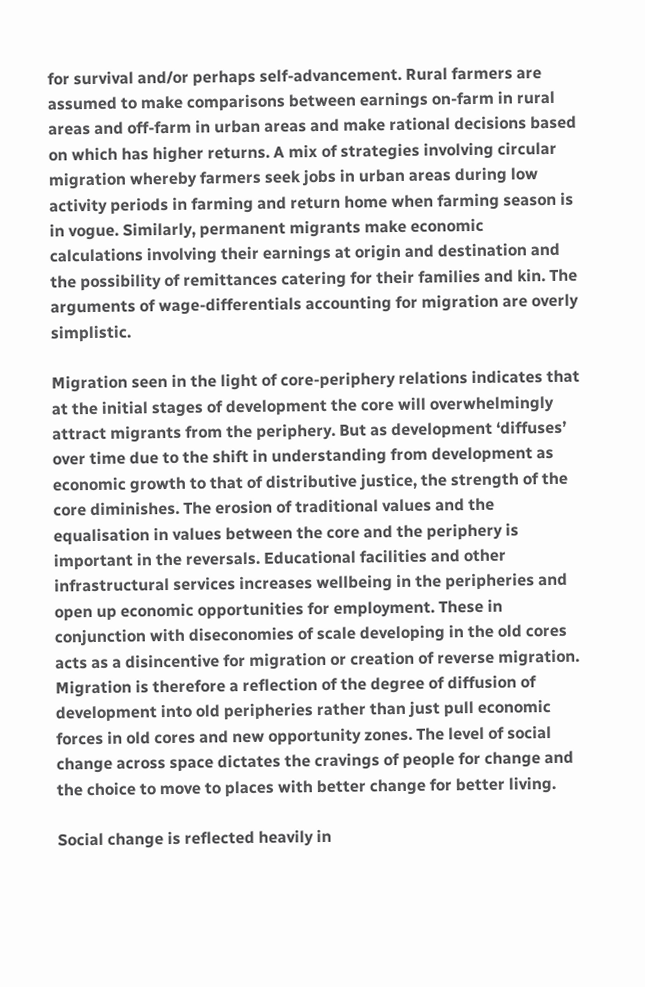for survival and/or perhaps self-advancement. Rural farmers are assumed to make comparisons between earnings on-farm in rural areas and off-farm in urban areas and make rational decisions based on which has higher returns. A mix of strategies involving circular migration whereby farmers seek jobs in urban areas during low activity periods in farming and return home when farming season is in vogue. Similarly, permanent migrants make economic calculations involving their earnings at origin and destination and the possibility of remittances catering for their families and kin. The arguments of wage-differentials accounting for migration are overly simplistic.

Migration seen in the light of core-periphery relations indicates that at the initial stages of development the core will overwhelmingly attract migrants from the periphery. But as development ‘diffuses’ over time due to the shift in understanding from development as economic growth to that of distributive justice, the strength of the core diminishes. The erosion of traditional values and the equalisation in values between the core and the periphery is important in the reversals. Educational facilities and other infrastructural services increases wellbeing in the peripheries and open up economic opportunities for employment. These in conjunction with diseconomies of scale developing in the old cores acts as a disincentive for migration or creation of reverse migration. Migration is therefore a reflection of the degree of diffusion of development into old peripheries rather than just pull economic forces in old cores and new opportunity zones. The level of social change across space dictates the cravings of people for change and the choice to move to places with better change for better living.

Social change is reflected heavily in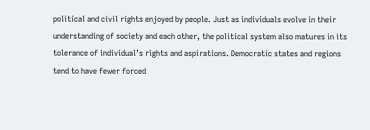political and civil rights enjoyed by people. Just as individuals evolve in their understanding of society and each other, the political system also matures in its tolerance of individual’s rights and aspirations. Democratic states and regions tend to have fewer forced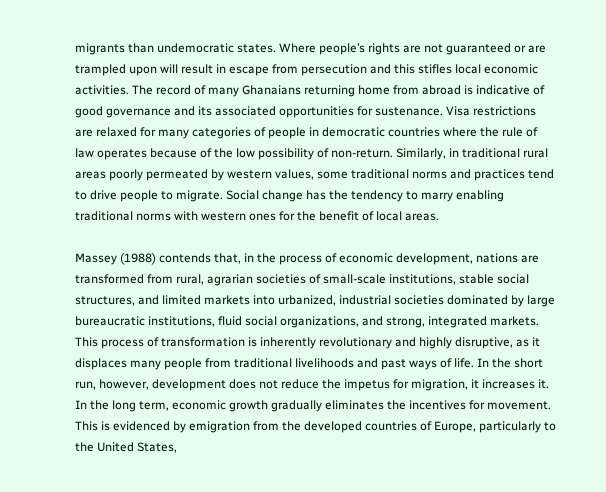migrants than undemocratic states. Where people’s rights are not guaranteed or are trampled upon will result in escape from persecution and this stifles local economic activities. The record of many Ghanaians returning home from abroad is indicative of good governance and its associated opportunities for sustenance. Visa restrictions are relaxed for many categories of people in democratic countries where the rule of law operates because of the low possibility of non-return. Similarly, in traditional rural areas poorly permeated by western values, some traditional norms and practices tend to drive people to migrate. Social change has the tendency to marry enabling traditional norms with western ones for the benefit of local areas.

Massey (1988) contends that, in the process of economic development, nations are transformed from rural, agrarian societies of small-scale institutions, stable social structures, and limited markets into urbanized, industrial societies dominated by large bureaucratic institutions, fluid social organizations, and strong, integrated markets. This process of transformation is inherently revolutionary and highly disruptive, as it displaces many people from traditional livelihoods and past ways of life. In the short run, however, development does not reduce the impetus for migration, it increases it. In the long term, economic growth gradually eliminates the incentives for movement. This is evidenced by emigration from the developed countries of Europe, particularly to the United States,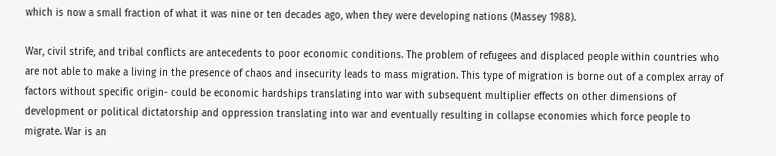which is now a small fraction of what it was nine or ten decades ago, when they were developing nations (Massey 1988).

War, civil strife, and tribal conflicts are antecedents to poor economic conditions. The problem of refugees and displaced people within countries who are not able to make a living in the presence of chaos and insecurity leads to mass migration. This type of migration is borne out of a complex array of factors without specific origin- could be economic hardships translating into war with subsequent multiplier effects on other dimensions of development or political dictatorship and oppression translating into war and eventually resulting in collapse economies which force people to migrate. War is an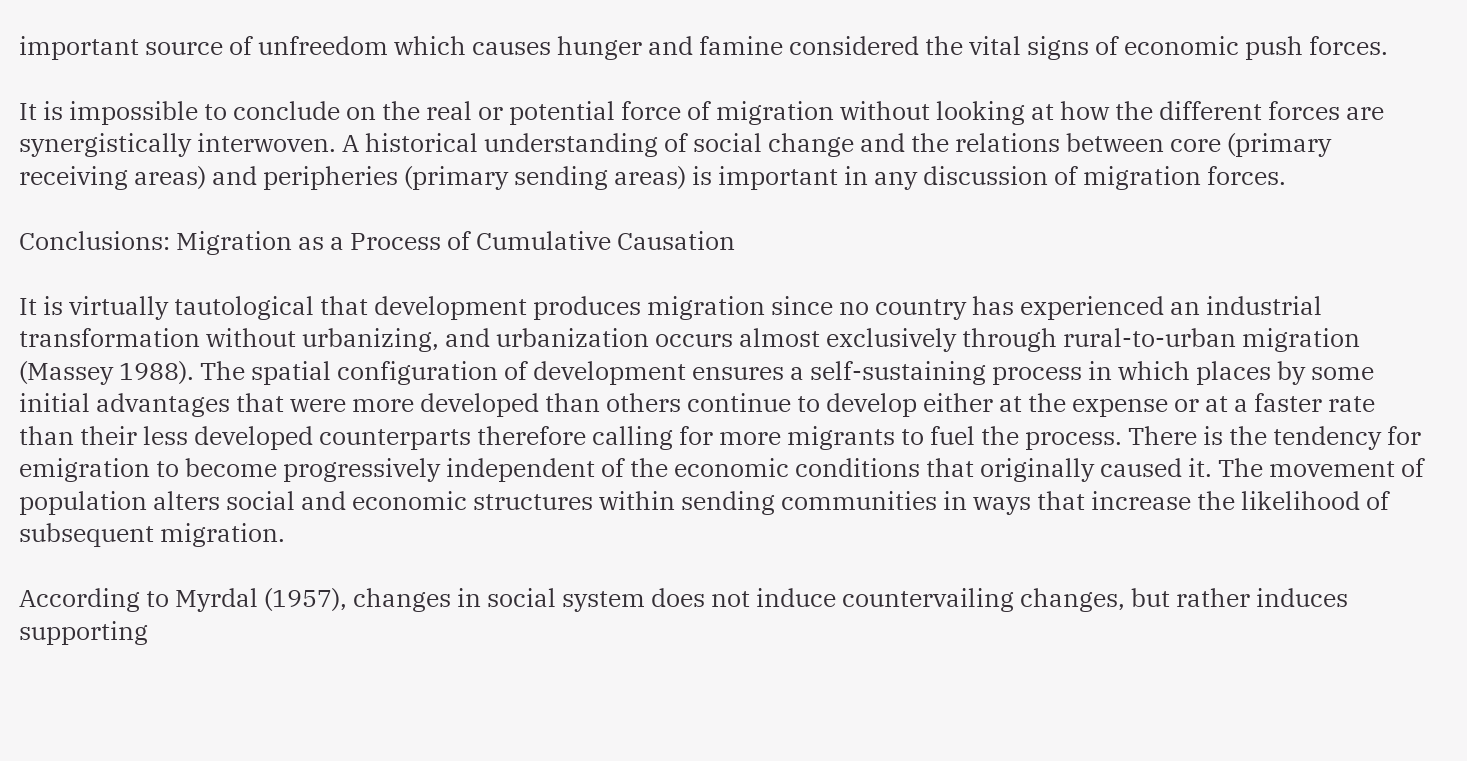important source of unfreedom which causes hunger and famine considered the vital signs of economic push forces.

It is impossible to conclude on the real or potential force of migration without looking at how the different forces are synergistically interwoven. A historical understanding of social change and the relations between core (primary receiving areas) and peripheries (primary sending areas) is important in any discussion of migration forces.

Conclusions: Migration as a Process of Cumulative Causation

It is virtually tautological that development produces migration since no country has experienced an industrial transformation without urbanizing, and urbanization occurs almost exclusively through rural-to-urban migration (Massey 1988). The spatial configuration of development ensures a self-sustaining process in which places by some initial advantages that were more developed than others continue to develop either at the expense or at a faster rate than their less developed counterparts therefore calling for more migrants to fuel the process. There is the tendency for emigration to become progressively independent of the economic conditions that originally caused it. The movement of population alters social and economic structures within sending communities in ways that increase the likelihood of subsequent migration.

According to Myrdal (1957), changes in social system does not induce countervailing changes, but rather induces supporting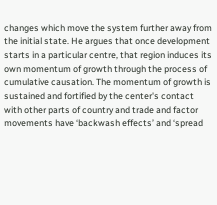changes which move the system further away from the initial state. He argues that once development starts in a particular centre, that region induces its own momentum of growth through the process of cumulative causation. The momentum of growth is sustained and fortified by the center's contact with other parts of country and trade and factor movements have ‘backwash effects’ and ‘spread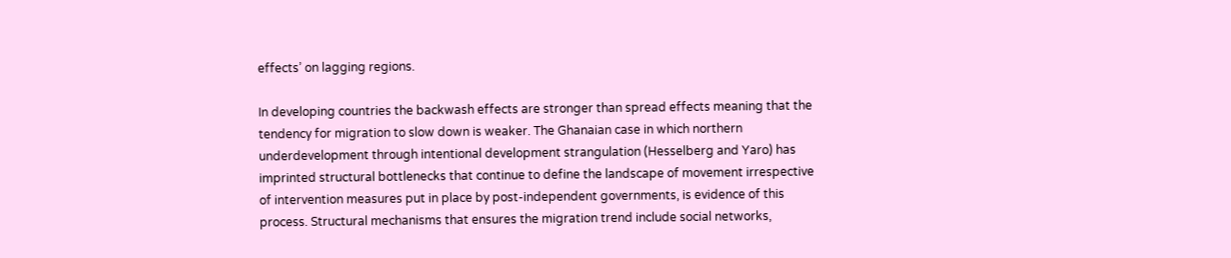effects’ on lagging regions.

In developing countries the backwash effects are stronger than spread effects meaning that the tendency for migration to slow down is weaker. The Ghanaian case in which northern underdevelopment through intentional development strangulation (Hesselberg and Yaro) has imprinted structural bottlenecks that continue to define the landscape of movement irrespective of intervention measures put in place by post-independent governments, is evidence of this process. Structural mechanisms that ensures the migration trend include social networks,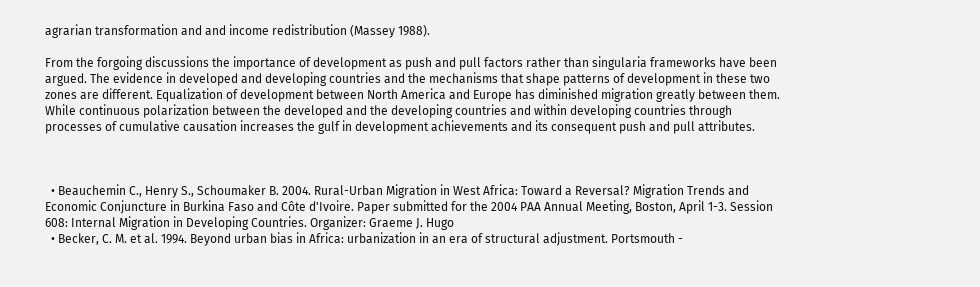agrarian transformation and and income redistribution (Massey 1988).

From the forgoing discussions the importance of development as push and pull factors rather than singularia frameworks have been argued. The evidence in developed and developing countries and the mechanisms that shape patterns of development in these two zones are different. Equalization of development between North America and Europe has diminished migration greatly between them. While continuous polarization between the developed and the developing countries and within developing countries through processes of cumulative causation increases the gulf in development achievements and its consequent push and pull attributes.



  • Beauchemin C., Henry S., Schoumaker B. 2004. Rural-Urban Migration in West Africa: Toward a Reversal? Migration Trends and Economic Conjuncture in Burkina Faso and Côte d'Ivoire. Paper submitted for the 2004 PAA Annual Meeting, Boston, April 1-3. Session 608: Internal Migration in Developing Countries. Organizer: Graeme J. Hugo
  • Becker, C. M. et al. 1994. Beyond urban bias in Africa: urbanization in an era of structural adjustment. Portsmouth -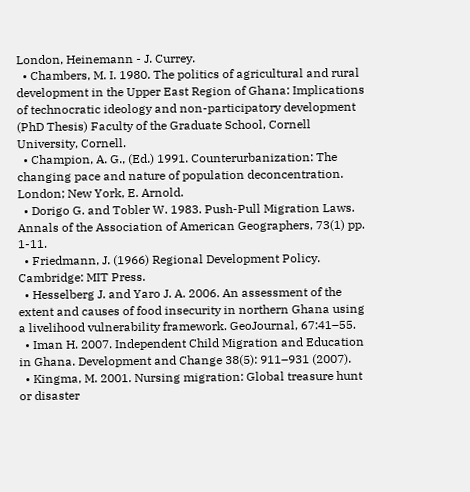London, Heinemann - J. Currey.
  • Chambers, M. I. 1980. The politics of agricultural and rural development in the Upper East Region of Ghana: Implications of technocratic ideology and non-participatory development (PhD Thesis) Faculty of the Graduate School, Cornell University, Cornell.
  • Champion, A. G., (Ed.) 1991. Counterurbanization: The changing pace and nature of population deconcentration. London; New York, E. Arnold.
  • Dorigo G. and Tobler W. 1983. Push-Pull Migration Laws. Annals of the Association of American Geographers, 73(1) pp. 1-11.
  • Friedmann, J. (1966) Regional Development Policy. Cambridge: MIT Press.
  • Hesselberg J. and Yaro J. A. 2006. An assessment of the extent and causes of food insecurity in northern Ghana using a livelihood vulnerability framework. GeoJournal, 67:41–55.
  • Iman H. 2007. Independent Child Migration and Education in Ghana. Development and Change 38(5): 911–931 (2007).
  • Kingma, M. 2001. Nursing migration: Global treasure hunt or disaster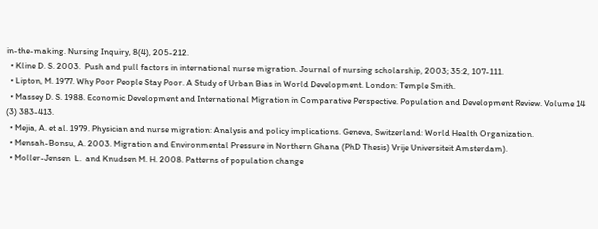in-the-making. Nursing Inquiry, 8(4), 205-212.
  • Kline D. S. 2003.  Push and pull factors in international nurse migration. Journal of nursing scholarship, 2003; 35:2, 107-111.
  • Lipton, M. 1977. Why Poor People Stay Poor. A Study of Urban Bias in World Development. London: Temple Smith.
  • Massey D. S. 1988. Economic Development and International Migration in Comparative Perspective. Population and Development Review. Volume 14 (3) 383-413.
  • Mejia, A. et al. 1979. Physician and nurse migration: Analysis and policy implications. Geneva, Switzerland: World Health Organization.
  • Mensah-Bonsu, A. 2003. Migration and Environmental Pressure in Northern Ghana (PhD Thesis) Vrije Universiteit Amsterdam).
  • Moller-Jensen  L.  and Knudsen M. H. 2008. Patterns of population change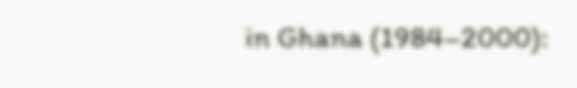in Ghana (1984–2000):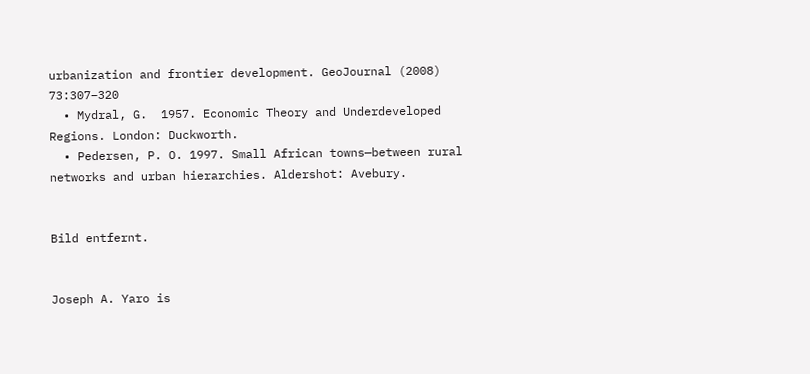urbanization and frontier development. GeoJournal (2008) 73:307–320
  • Mydral, G.  1957. Economic Theory and Underdeveloped Regions. London: Duckworth.
  • Pedersen, P. O. 1997. Small African towns—between rural networks and urban hierarchies. Aldershot: Avebury.


Bild entfernt.


Joseph A. Yaro is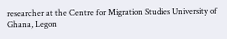researcher at the Centre for Migration Studies University of Ghana, Legon